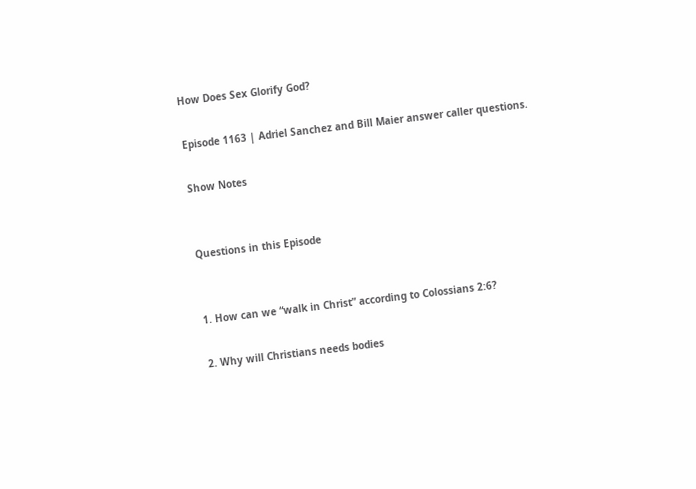How Does Sex Glorify God?

Episode 1163 | Adriel Sanchez and Bill Maier answer caller questions.

Show Notes


Questions in this Episode


1. How can we “walk in Christ” according to Colossians 2:6?

2. Why will Christians needs bodies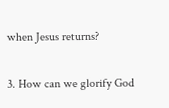when Jesus returns?

3. How can we glorify God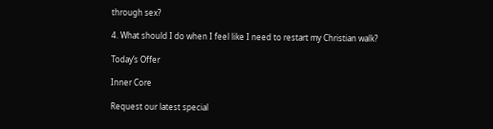through sex?

4. What should I do when I feel like I need to restart my Christian walk?

Today’s Offer

Inner Core

Request our latest special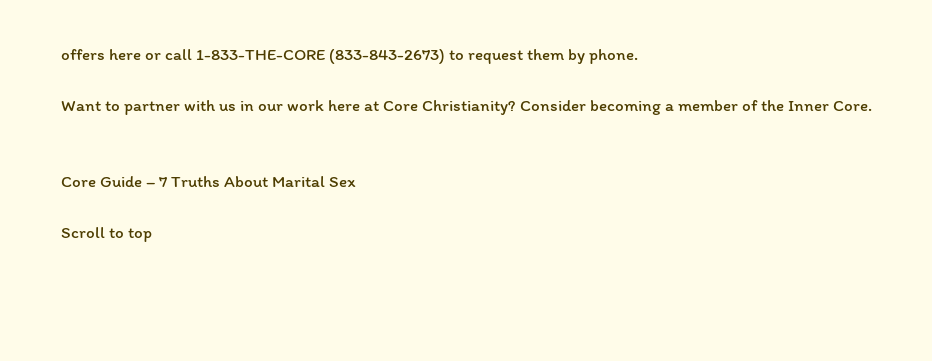offers here or call 1-833-THE-CORE (833-843-2673) to request them by phone.

Want to partner with us in our work here at Core Christianity? Consider becoming a member of the Inner Core.


Core Guide – 7 Truths About Marital Sex

Scroll to top